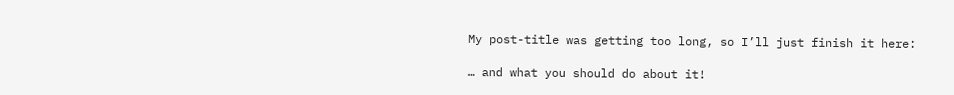My post-title was getting too long, so I’ll just finish it here:

… and what you should do about it!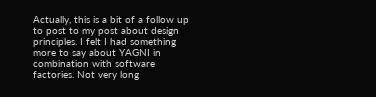Actually, this is a bit of a follow up to post to my post about design principles. I felt I had something more to say about YAGNI in combination with software factories. Not very long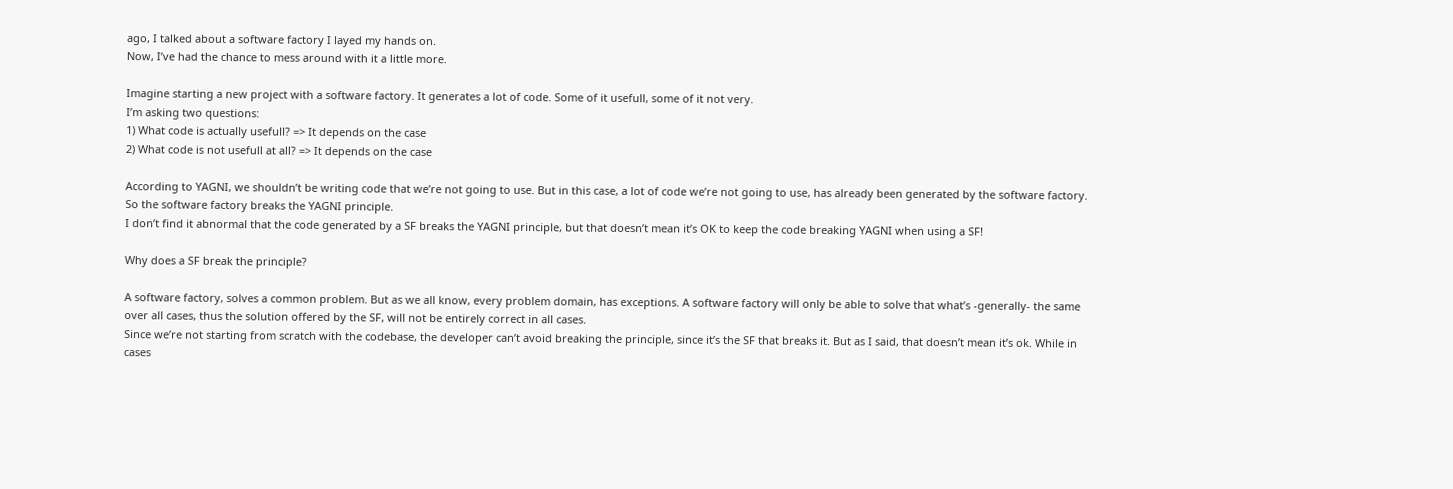ago, I talked about a software factory I layed my hands on.
Now, I’ve had the chance to mess around with it a little more.

Imagine starting a new project with a software factory. It generates a lot of code. Some of it usefull, some of it not very.
I’m asking two questions:
1) What code is actually usefull? => It depends on the case
2) What code is not usefull at all? => It depends on the case

According to YAGNI, we shouldn’t be writing code that we’re not going to use. But in this case, a lot of code we’re not going to use, has already been generated by the software factory. So the software factory breaks the YAGNI principle.
I don’t find it abnormal that the code generated by a SF breaks the YAGNI principle, but that doesn’t mean it’s OK to keep the code breaking YAGNI when using a SF!

Why does a SF break the principle?

A software factory, solves a common problem. But as we all know, every problem domain, has exceptions. A software factory will only be able to solve that what’s -generally- the same over all cases, thus the solution offered by the SF, will not be entirely correct in all cases.
Since we’re not starting from scratch with the codebase, the developer can’t avoid breaking the principle, since it’s the SF that breaks it. But as I said, that doesn’t mean it’s ok. While in cases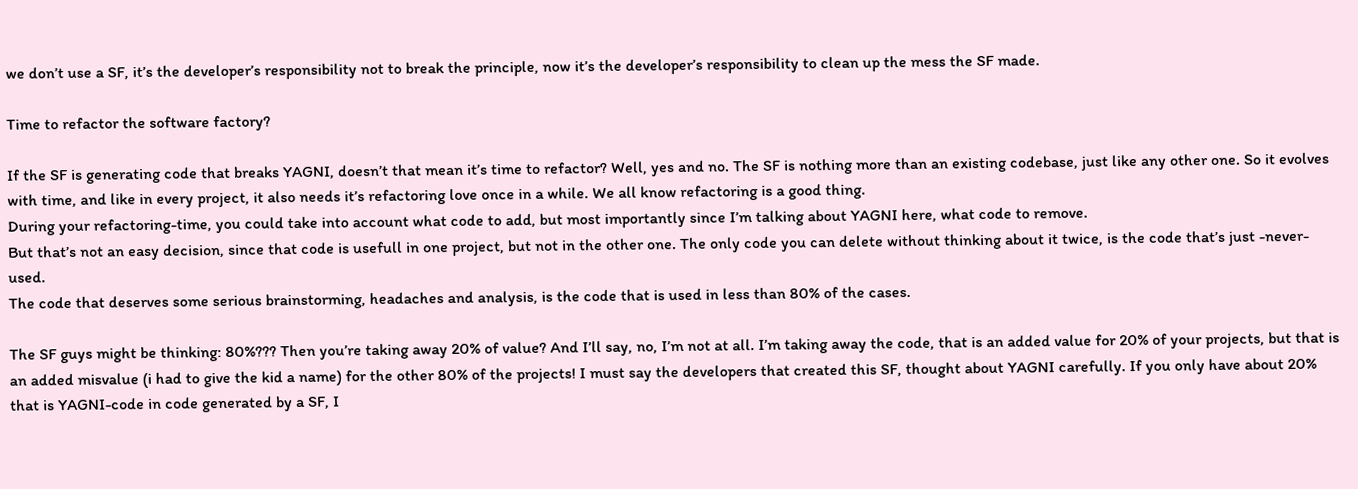we don’t use a SF, it’s the developer’s responsibility not to break the principle, now it’s the developer’s responsibility to clean up the mess the SF made.

Time to refactor the software factory?

If the SF is generating code that breaks YAGNI, doesn’t that mean it’s time to refactor? Well, yes and no. The SF is nothing more than an existing codebase, just like any other one. So it evolves with time, and like in every project, it also needs it’s refactoring love once in a while. We all know refactoring is a good thing.
During your refactoring-time, you could take into account what code to add, but most importantly since I’m talking about YAGNI here, what code to remove.
But that’s not an easy decision, since that code is usefull in one project, but not in the other one. The only code you can delete without thinking about it twice, is the code that’s just -never- used.
The code that deserves some serious brainstorming, headaches and analysis, is the code that is used in less than 80% of the cases.

The SF guys might be thinking: 80%??? Then you’re taking away 20% of value? And I’ll say, no, I’m not at all. I’m taking away the code, that is an added value for 20% of your projects, but that is an added misvalue (i had to give the kid a name) for the other 80% of the projects! I must say the developers that created this SF, thought about YAGNI carefully. If you only have about 20% that is YAGNI-code in code generated by a SF, I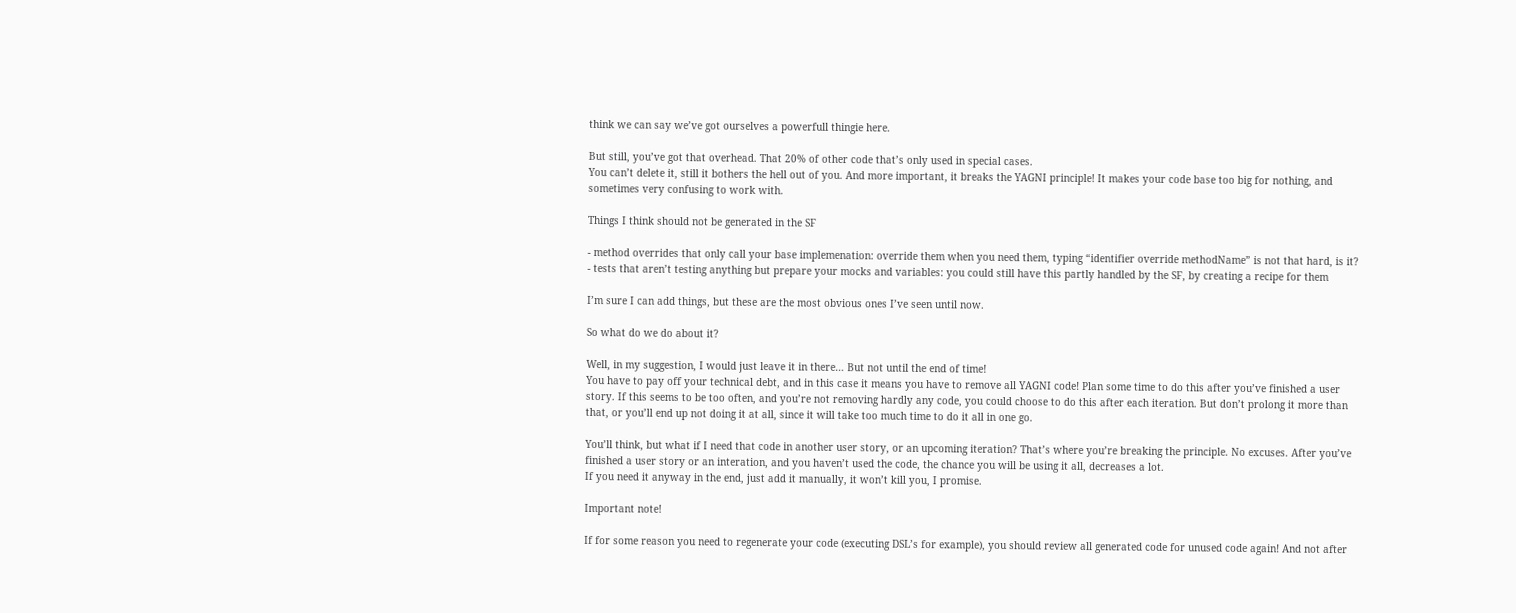think we can say we’ve got ourselves a powerfull thingie here.

But still, you’ve got that overhead. That 20% of other code that’s only used in special cases.
You can’t delete it, still it bothers the hell out of you. And more important, it breaks the YAGNI principle! It makes your code base too big for nothing, and sometimes very confusing to work with.

Things I think should not be generated in the SF

- method overrides that only call your base implemenation: override them when you need them, typing “identifier override methodName” is not that hard, is it?
- tests that aren’t testing anything but prepare your mocks and variables: you could still have this partly handled by the SF, by creating a recipe for them

I’m sure I can add things, but these are the most obvious ones I’ve seen until now.

So what do we do about it?

Well, in my suggestion, I would just leave it in there… But not until the end of time!
You have to pay off your technical debt, and in this case it means you have to remove all YAGNI code! Plan some time to do this after you’ve finished a user story. If this seems to be too often, and you’re not removing hardly any code, you could choose to do this after each iteration. But don’t prolong it more than that, or you’ll end up not doing it at all, since it will take too much time to do it all in one go.

You’ll think, but what if I need that code in another user story, or an upcoming iteration? That’s where you’re breaking the principle. No excuses. After you’ve finished a user story or an interation, and you haven’t used the code, the chance you will be using it all, decreases a lot.
If you need it anyway in the end, just add it manually, it won’t kill you, I promise.

Important note!

If for some reason you need to regenerate your code (executing DSL’s for example), you should review all generated code for unused code again! And not after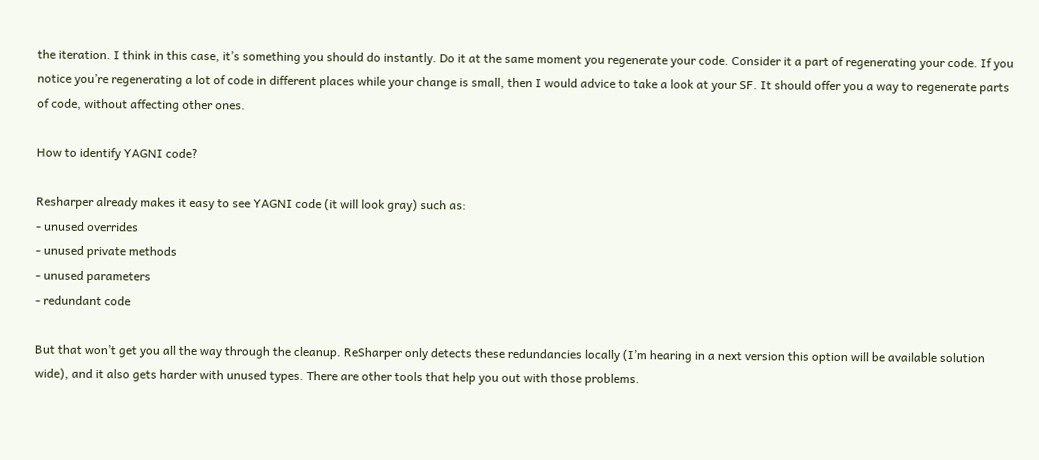the iteration. I think in this case, it’s something you should do instantly. Do it at the same moment you regenerate your code. Consider it a part of regenerating your code. If you notice you’re regenerating a lot of code in different places while your change is small, then I would advice to take a look at your SF. It should offer you a way to regenerate parts of code, without affecting other ones.

How to identify YAGNI code?

Resharper already makes it easy to see YAGNI code (it will look gray) such as:
- unused overrides
- unused private methods
- unused parameters
- redundant code

But that won’t get you all the way through the cleanup. ReSharper only detects these redundancies locally (I’m hearing in a next version this option will be available solution wide), and it also gets harder with unused types. There are other tools that help you out with those problems.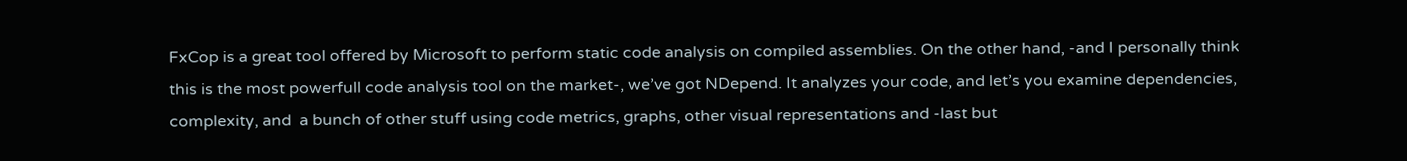FxCop is a great tool offered by Microsoft to perform static code analysis on compiled assemblies. On the other hand, -and I personally think this is the most powerfull code analysis tool on the market-, we’ve got NDepend. It analyzes your code, and let’s you examine dependencies, complexity, and  a bunch of other stuff using code metrics, graphs, other visual representations and -last but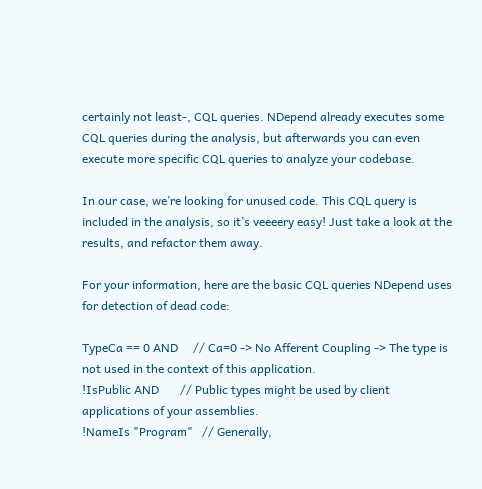certainly not least-, CQL queries. NDepend already executes some CQL queries during the analysis, but afterwards you can even execute more specific CQL queries to analyze your codebase.

In our case, we’re looking for unused code. This CQL query is included in the analysis, so it’s veeeery easy! Just take a look at the results, and refactor them away.

For your information, here are the basic CQL queries NDepend uses for detection of dead code:

TypeCa == 0 AND     // Ca=0 -> No Afferent Coupling -> The type is not used in the context of this application.
!IsPublic AND       // Public types might be used by client applications of your assemblies.
!NameIs "Program"   // Generally,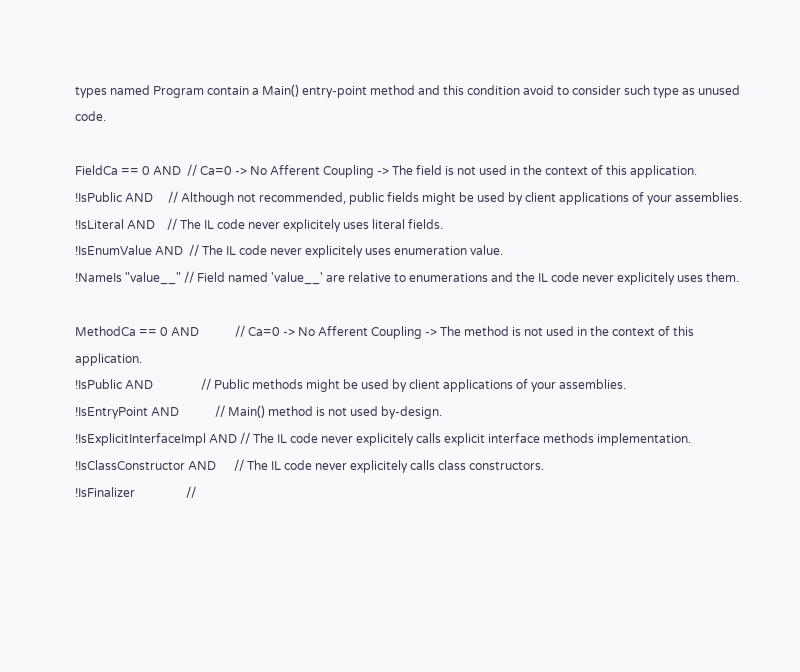types named Program contain a Main() entry-point method and this condition avoid to consider such type as unused code.

FieldCa == 0 AND  // Ca=0 -> No Afferent Coupling -> The field is not used in the context of this application.
!IsPublic AND     // Although not recommended, public fields might be used by client applications of your assemblies.
!IsLiteral AND    // The IL code never explicitely uses literal fields.
!IsEnumValue AND  // The IL code never explicitely uses enumeration value.
!NameIs "value__" // Field named 'value__' are relative to enumerations and the IL code never explicitely uses them.

MethodCa == 0 AND            // Ca=0 -> No Afferent Coupling -> The method is not used in the context of this application.
!IsPublic AND                // Public methods might be used by client applications of your assemblies.
!IsEntryPoint AND            // Main() method is not used by-design.
!IsExplicitInterfaceImpl AND // The IL code never explicitely calls explicit interface methods implementation.
!IsClassConstructor AND      // The IL code never explicitely calls class constructors.
!IsFinalizer                 //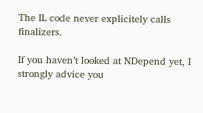The IL code never explicitely calls finalizers.

If you haven’t looked at NDepend yet, I strongly advice you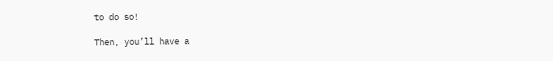to do so!

Then, you’ll have a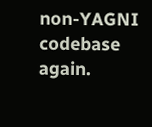non-YAGNI codebase again.